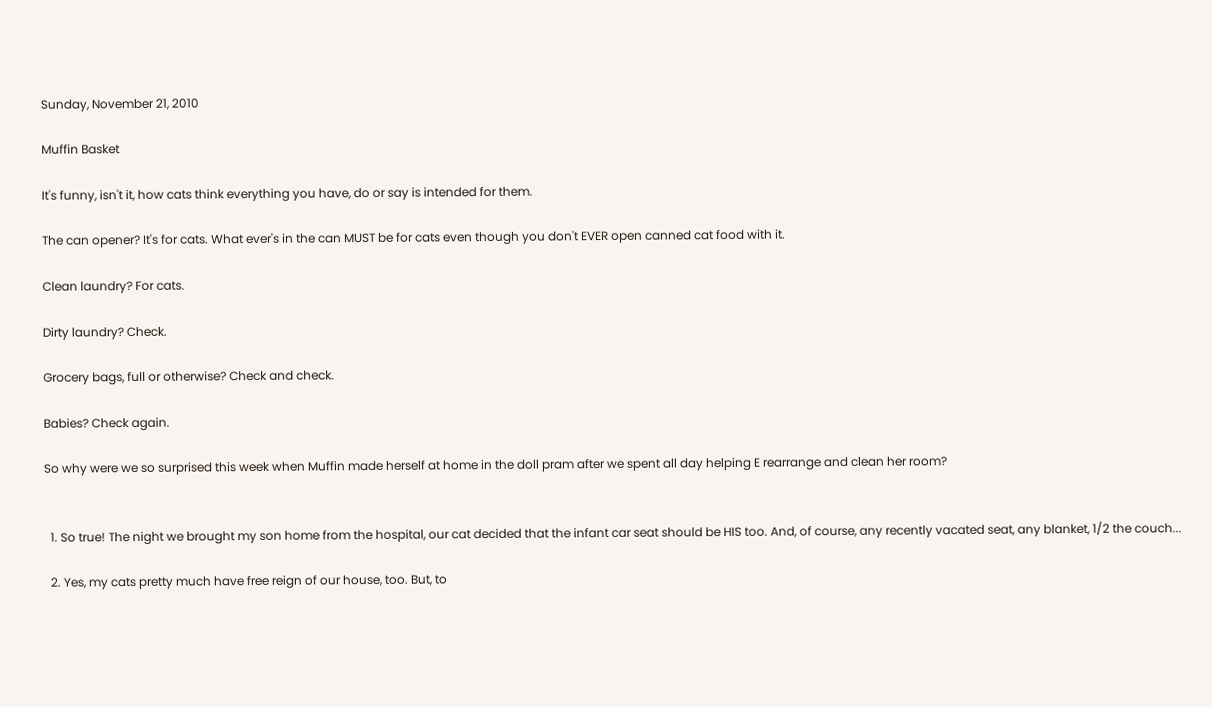Sunday, November 21, 2010

Muffin Basket

It's funny, isn't it, how cats think everything you have, do or say is intended for them.

The can opener? It's for cats. What ever's in the can MUST be for cats even though you don't EVER open canned cat food with it.

Clean laundry? For cats.

Dirty laundry? Check.

Grocery bags, full or otherwise? Check and check.

Babies? Check again.

So why were we so surprised this week when Muffin made herself at home in the doll pram after we spent all day helping E rearrange and clean her room?


  1. So true! The night we brought my son home from the hospital, our cat decided that the infant car seat should be HIS too. And, of course, any recently vacated seat, any blanket, 1/2 the couch...

  2. Yes, my cats pretty much have free reign of our house, too. But, to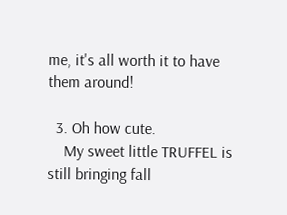me, it's all worth it to have them around!

  3. Oh how cute.
    My sweet little TRUFFEL is still bringing fall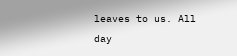leaves to us. All day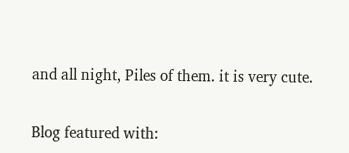and all night, Piles of them. it is very cute.


Blog featured with: